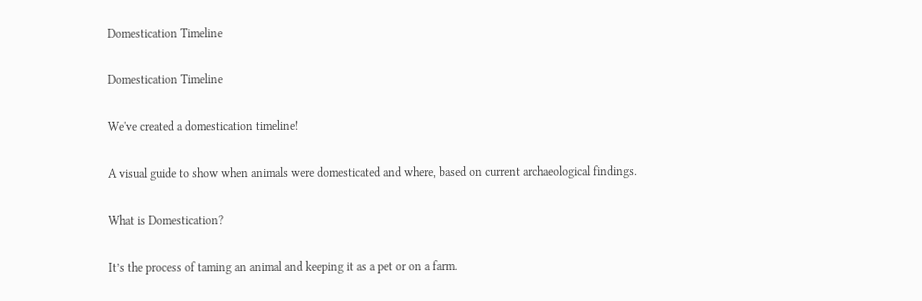Domestication Timeline

Domestication Timeline

We've created a domestication timeline!

A visual guide to show when animals were domesticated and where, based on current archaeological findings.

What is Domestication?

It’s the process of taming an animal and keeping it as a pet or on a farm.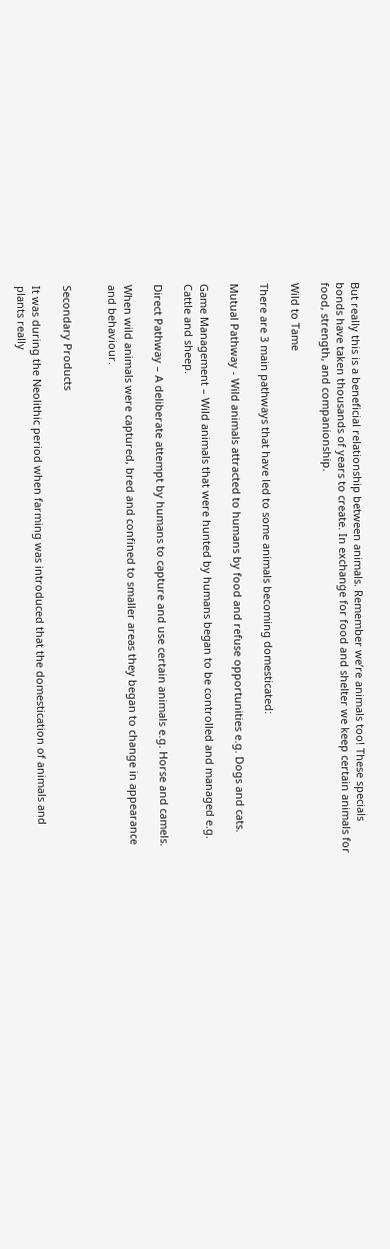But really this is a beneficial relationship between animals. Remember we’re animals too! These specials bonds have taken thousands of years to create. In exchange for food and shelter we keep certain animals for food, strength, and companionship.

Wild to Tame

There are 3 main pathways that have led to some animals becoming domesticated:

Mutual Pathway - Wild animals attracted to humans by food and refuse opportunities e.g. Dogs and cats.

Game Management – Wild animals that were hunted by humans began to be controlled and managed e.g. Cattle and sheep.

Direct Pathway – A deliberate attempt by humans to capture and use certain animals e.g. Horse and camels.

When wild animals were captured, bred and confined to smaller areas they began to change in appearance and behaviour.


Secondary Products

It was during the Neolithic period when farming was introduced that the domestication of animals and plants really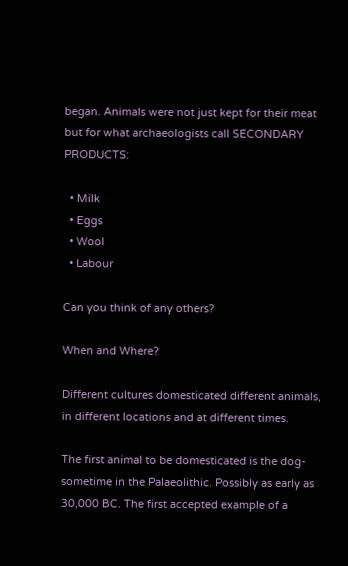began. Animals were not just kept for their meat but for what archaeologists call SECONDARY PRODUCTS:

  • Milk
  • Eggs
  • Wool
  • Labour

Can you think of any others?

When and Where?

Different cultures domesticated different animals, in different locations and at different times.

The first animal to be domesticated is the dog- sometime in the Palaeolithic. Possibly as early as 30,000 BC. The first accepted example of a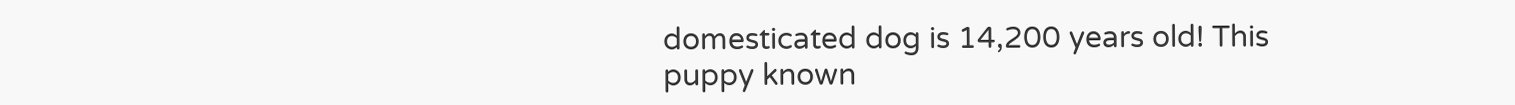domesticated dog is 14,200 years old! This puppy known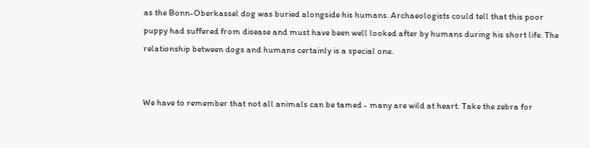as the Bonn-Oberkassel dog was buried alongside his humans. Archaeologists could tell that this poor puppy had suffered from disease and must have been well looked after by humans during his short life. The relationship between dogs and humans certainly is a special one.


We have to remember that not all animals can be tamed - many are wild at heart. Take the zebra for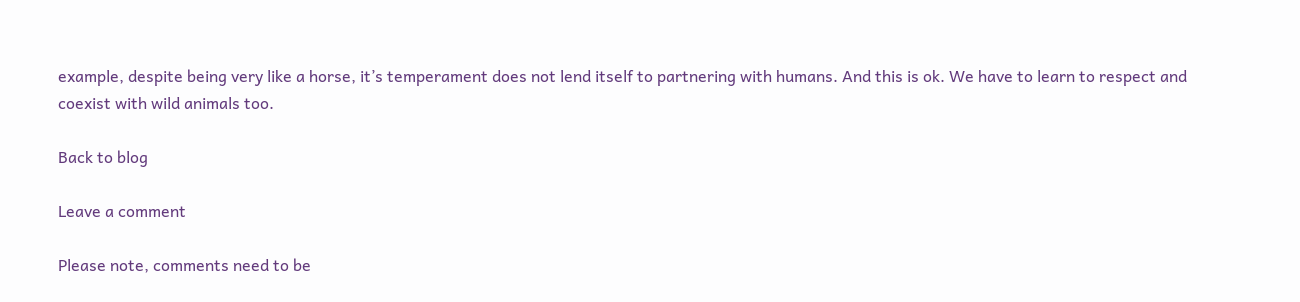example, despite being very like a horse, it’s temperament does not lend itself to partnering with humans. And this is ok. We have to learn to respect and coexist with wild animals too.

Back to blog

Leave a comment

Please note, comments need to be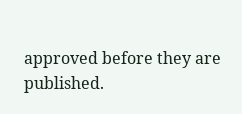approved before they are published.